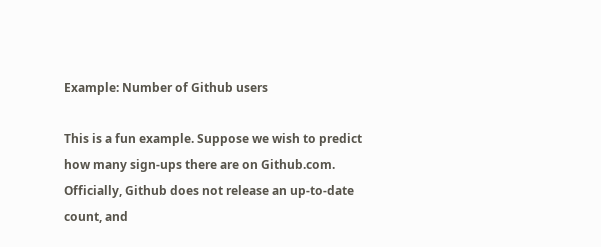Example: Number of Github users

This is a fun example. Suppose we wish to predict how many sign-ups there are on Github.com. Officially, Github does not release an up-to-date count, and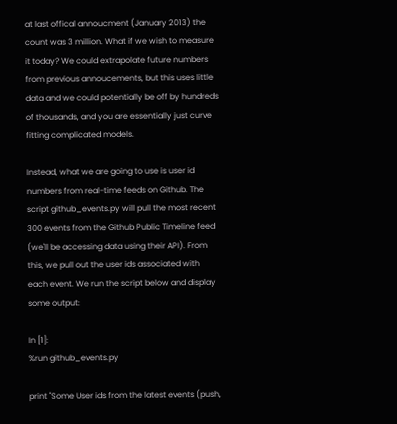at last offical annoucment (January 2013) the count was 3 million. What if we wish to measure it today? We could extrapolate future numbers from previous annoucements, but this uses little data and we could potentially be off by hundreds of thousands, and you are essentially just curve fitting complicated models.

Instead, what we are going to use is user id numbers from real-time feeds on Github. The script github_events.py will pull the most recent 300 events from the Github Public Timeline feed (we'll be accessing data using their API). From this, we pull out the user ids associated with each event. We run the script below and display some output:

In [1]:
%run github_events.py

print "Some User ids from the latest events (push,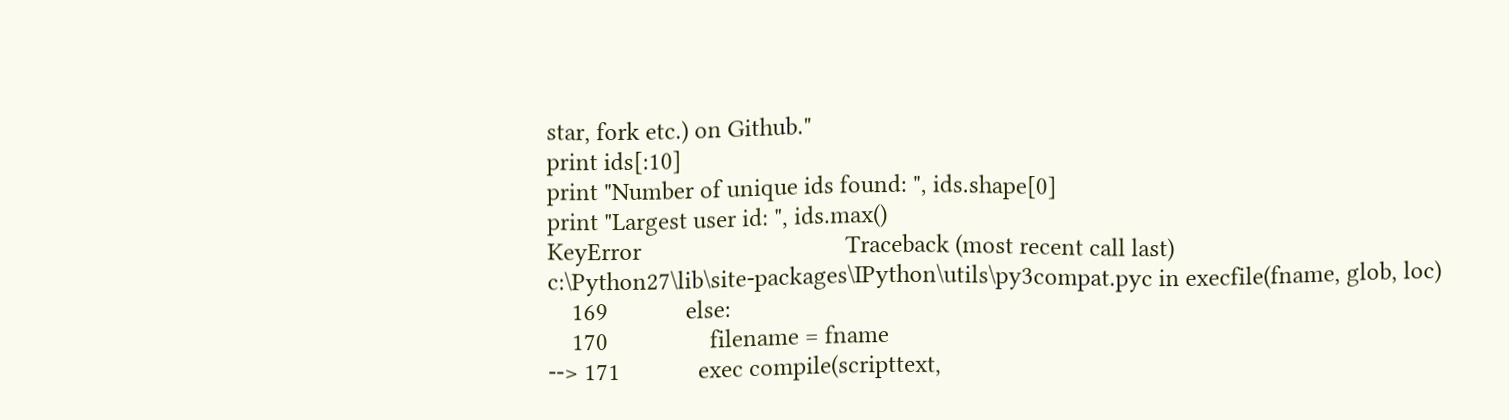star, fork etc.) on Github."
print ids[:10]
print "Number of unique ids found: ", ids.shape[0]
print "Largest user id: ", ids.max()
KeyError                                  Traceback (most recent call last)
c:\Python27\lib\site-packages\IPython\utils\py3compat.pyc in execfile(fname, glob, loc)
    169             else:
    170                 filename = fname
--> 171             exec compile(scripttext,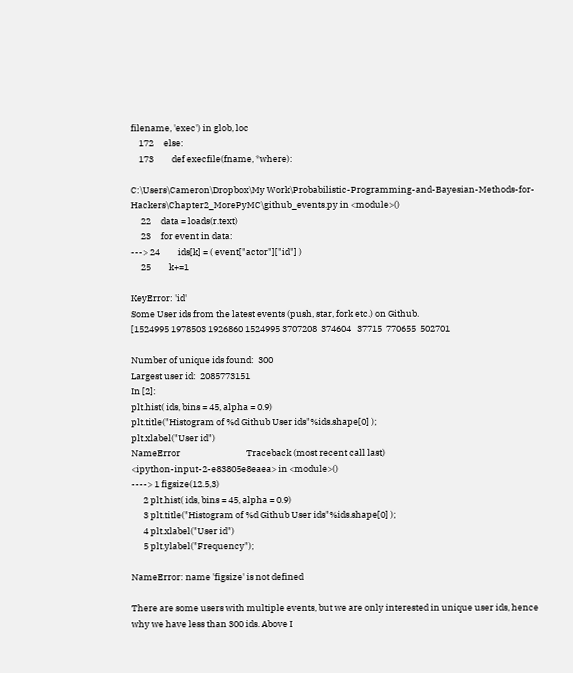filename, 'exec') in glob, loc
    172     else:
    173         def execfile(fname, *where):

C:\Users\Cameron\Dropbox\My Work\Probabilistic-Programming-and-Bayesian-Methods-for-Hackers\Chapter2_MorePyMC\github_events.py in <module>()
     22     data = loads(r.text)
     23     for event in data:
---> 24         ids[k] = ( event["actor"]["id"] )
     25         k+=1

KeyError: 'id'
Some User ids from the latest events (push, star, fork etc.) on Github.
[1524995 1978503 1926860 1524995 3707208  374604   37715  770655  502701

Number of unique ids found:  300
Largest user id:  2085773151
In [2]:
plt.hist( ids, bins = 45, alpha = 0.9)
plt.title("Histogram of %d Github User ids"%ids.shape[0] );
plt.xlabel("User id")
NameError                                 Traceback (most recent call last)
<ipython-input-2-e83805e8eaea> in <module>()
----> 1 figsize(12.5,3)
      2 plt.hist( ids, bins = 45, alpha = 0.9)
      3 plt.title("Histogram of %d Github User ids"%ids.shape[0] );
      4 plt.xlabel("User id")
      5 plt.ylabel("Frequency");

NameError: name 'figsize' is not defined

There are some users with multiple events, but we are only interested in unique user ids, hence why we have less than 300 ids. Above I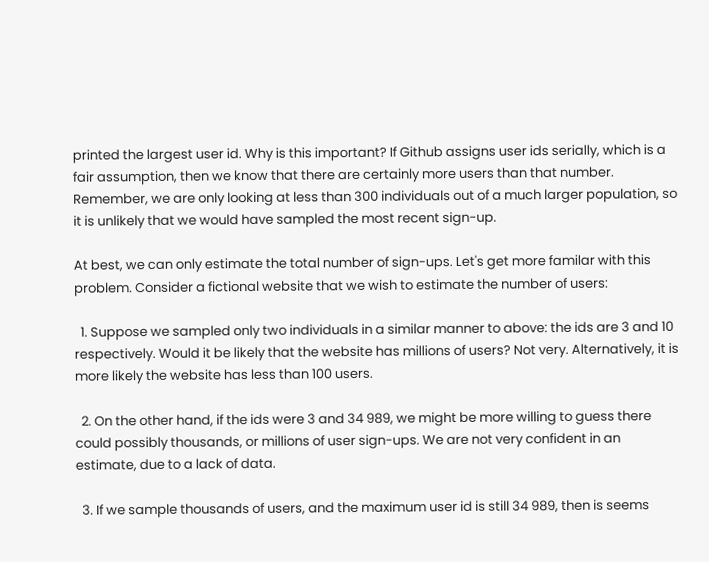printed the largest user id. Why is this important? If Github assigns user ids serially, which is a fair assumption, then we know that there are certainly more users than that number. Remember, we are only looking at less than 300 individuals out of a much larger population, so it is unlikely that we would have sampled the most recent sign-up.

At best, we can only estimate the total number of sign-ups. Let's get more familar with this problem. Consider a fictional website that we wish to estimate the number of users:

  1. Suppose we sampled only two individuals in a similar manner to above: the ids are 3 and 10 respectively. Would it be likely that the website has millions of users? Not very. Alternatively, it is more likely the website has less than 100 users.

  2. On the other hand, if the ids were 3 and 34 989, we might be more willing to guess there could possibly thousands, or millions of user sign-ups. We are not very confident in an estimate, due to a lack of data.

  3. If we sample thousands of users, and the maximum user id is still 34 989, then is seems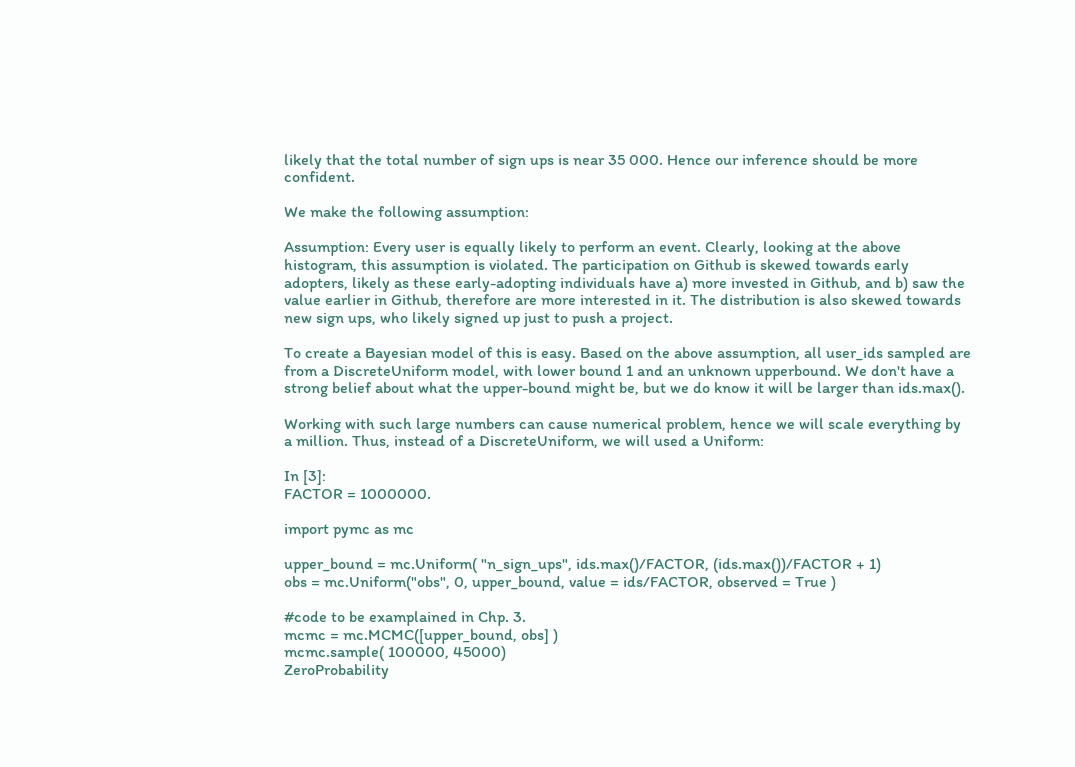likely that the total number of sign ups is near 35 000. Hence our inference should be more confident.

We make the following assumption:

Assumption: Every user is equally likely to perform an event. Clearly, looking at the above histogram, this assumption is violated. The participation on Github is skewed towards early adopters, likely as these early-adopting individuals have a) more invested in Github, and b) saw the value earlier in Github, therefore are more interested in it. The distribution is also skewed towards new sign ups, who likely signed up just to push a project.

To create a Bayesian model of this is easy. Based on the above assumption, all user_ids sampled are from a DiscreteUniform model, with lower bound 1 and an unknown upperbound. We don't have a strong belief about what the upper-bound might be, but we do know it will be larger than ids.max().

Working with such large numbers can cause numerical problem, hence we will scale everything by a million. Thus, instead of a DiscreteUniform, we will used a Uniform:

In [3]:
FACTOR = 1000000.

import pymc as mc

upper_bound = mc.Uniform( "n_sign_ups", ids.max()/FACTOR, (ids.max())/FACTOR + 1)
obs = mc.Uniform("obs", 0, upper_bound, value = ids/FACTOR, observed = True )

#code to be examplained in Chp. 3.
mcmc = mc.MCMC([upper_bound, obs] )
mcmc.sample( 100000, 45000)
ZeroProbability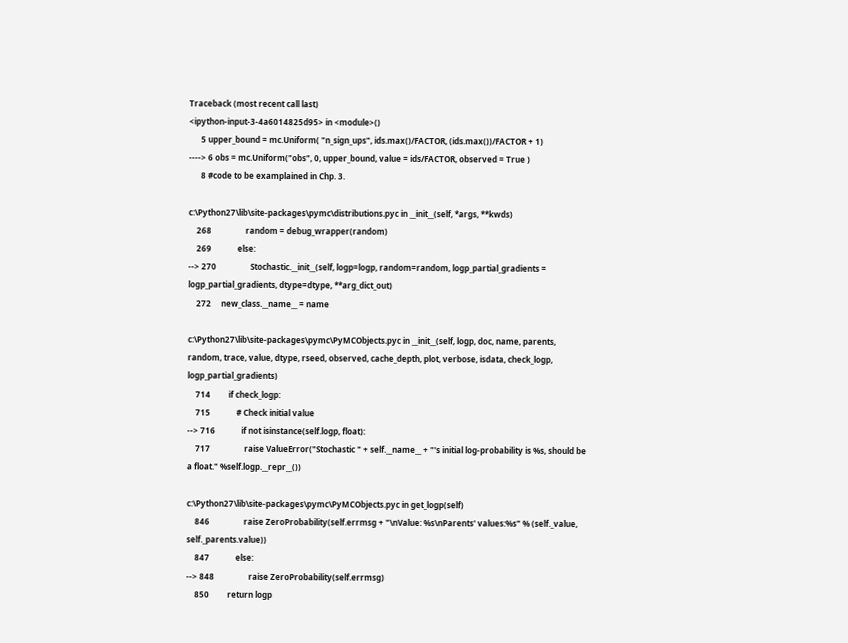Traceback (most recent call last)
<ipython-input-3-4a6014825d95> in <module>()
      5 upper_bound = mc.Uniform( "n_sign_ups", ids.max()/FACTOR, (ids.max())/FACTOR + 1)
----> 6 obs = mc.Uniform("obs", 0, upper_bound, value = ids/FACTOR, observed = True )
      8 #code to be examplained in Chp. 3.

c:\Python27\lib\site-packages\pymc\distributions.pyc in __init__(self, *args, **kwds)
    268                 random = debug_wrapper(random)
    269             else:
--> 270                 Stochastic.__init__(self, logp=logp, random=random, logp_partial_gradients = logp_partial_gradients, dtype=dtype, **arg_dict_out)
    272     new_class.__name__ = name

c:\Python27\lib\site-packages\pymc\PyMCObjects.pyc in __init__(self, logp, doc, name, parents, random, trace, value, dtype, rseed, observed, cache_depth, plot, verbose, isdata, check_logp, logp_partial_gradients)
    714         if check_logp:
    715             # Check initial value
--> 716             if not isinstance(self.logp, float):
    717                 raise ValueError("Stochastic " + self.__name__ + "'s initial log-probability is %s, should be a float." %self.logp.__repr__())

c:\Python27\lib\site-packages\pymc\PyMCObjects.pyc in get_logp(self)
    846                 raise ZeroProbability(self.errmsg + "\nValue: %s\nParents' values:%s" % (self._value, self._parents.value))
    847             else:
--> 848                 raise ZeroProbability(self.errmsg)
    850         return logp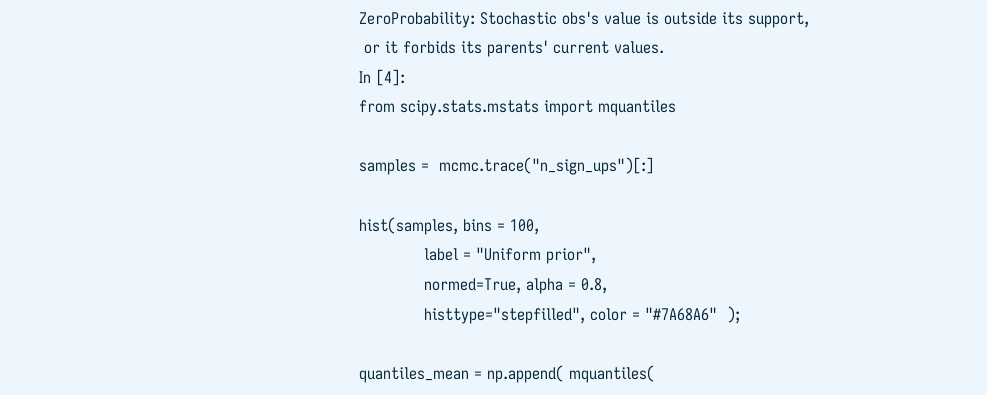ZeroProbability: Stochastic obs's value is outside its support,
 or it forbids its parents' current values.
In [4]:
from scipy.stats.mstats import mquantiles

samples =  mcmc.trace("n_sign_ups")[:]

hist(samples, bins = 100,
             label = "Uniform prior",
             normed=True, alpha = 0.8,
             histtype="stepfilled", color = "#7A68A6"  );

quantiles_mean = np.append( mquantiles(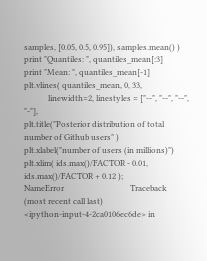samples, [0.05, 0.5, 0.95]), samples.mean() )
print "Quantiles: ", quantiles_mean[:3]
print "Mean: ", quantiles_mean[-1]
plt.vlines( quantiles_mean, 0, 33,
            linewidth=2, linestyles = ["--", "--", "--", "-"],
plt.title("Posterior distribution of total number of Github users" )
plt.xlabel("number of users (in millions)")
plt.xlim( ids.max()/FACTOR - 0.01, ids.max()/FACTOR + 0.12 );
NameError                                 Traceback (most recent call last)
<ipython-input-4-2ca0106ec6de> in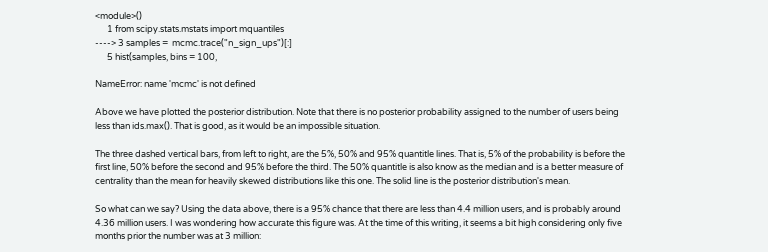<module>()
      1 from scipy.stats.mstats import mquantiles
----> 3 samples =  mcmc.trace("n_sign_ups")[:]
      5 hist(samples, bins = 100,

NameError: name 'mcmc' is not defined

Above we have plotted the posterior distribution. Note that there is no posterior probability assigned to the number of users being less than ids.max(). That is good, as it would be an impossible situation.

The three dashed vertical bars, from left to right, are the 5%, 50% and 95% quantitle lines. That is, 5% of the probability is before the first line, 50% before the second and 95% before the third. The 50% quantitle is also know as the median and is a better measure of centrality than the mean for heavily skewed distributions like this one. The solid line is the posterior distribution's mean.

So what can we say? Using the data above, there is a 95% chance that there are less than 4.4 million users, and is probably around 4.36 million users. I was wondering how accurate this figure was. At the time of this writing, it seems a bit high considering only five months prior the number was at 3 million: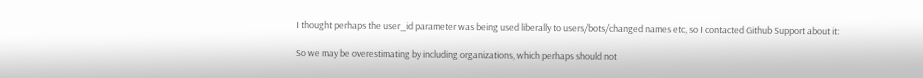I thought perhaps the user_id parameter was being used liberally to users/bots/changed names etc, so I contacted Github Support about it:

So we may be overestimating by including organizations, which perhaps should not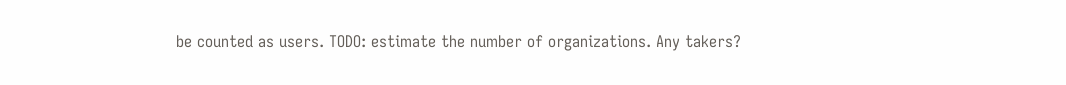be counted as users. TODO: estimate the number of organizations. Any takers?